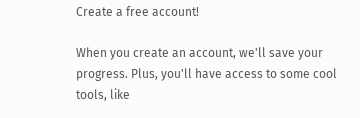Create a free account!

When you create an account, we'll save your progress. Plus, you'll have access to some cool tools, like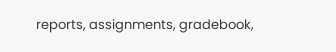reports, assignments, gradebook,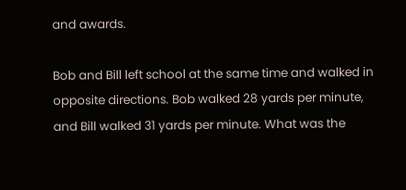and awards.

Bob and Bill left school at the same time and walked in opposite directions. Bob walked 28 yards per minute, and Bill walked 31 yards per minute. What was the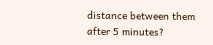distance between them after 5 minutes?